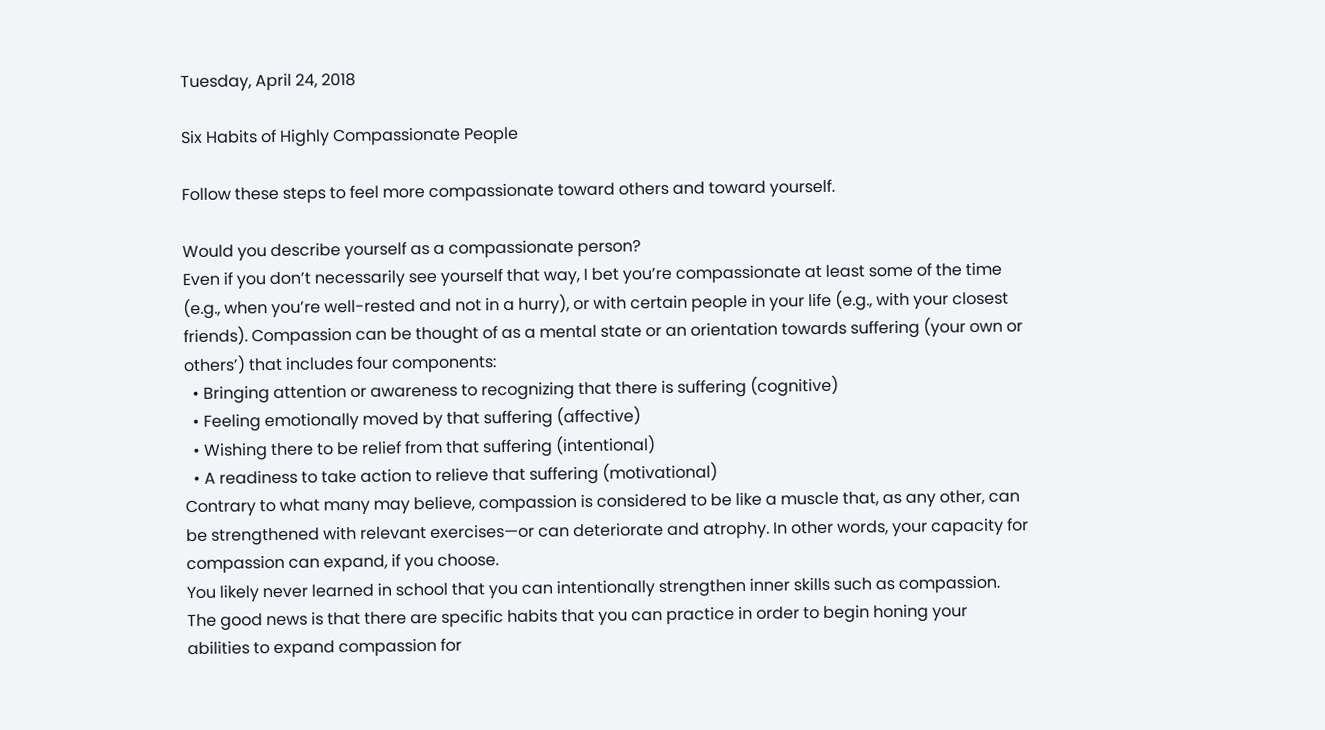Tuesday, April 24, 2018

Six Habits of Highly Compassionate People

Follow these steps to feel more compassionate toward others and toward yourself.

Would you describe yourself as a compassionate person?
Even if you don’t necessarily see yourself that way, I bet you’re compassionate at least some of the time (e.g., when you’re well-rested and not in a hurry), or with certain people in your life (e.g., with your closest friends). Compassion can be thought of as a mental state or an orientation towards suffering (your own or others’) that includes four components:
  • Bringing attention or awareness to recognizing that there is suffering (cognitive)
  • Feeling emotionally moved by that suffering (affective)
  • Wishing there to be relief from that suffering (intentional)
  • A readiness to take action to relieve that suffering (motivational)
Contrary to what many may believe, compassion is considered to be like a muscle that, as any other, can be strengthened with relevant exercises—or can deteriorate and atrophy. In other words, your capacity for compassion can expand, if you choose.
You likely never learned in school that you can intentionally strengthen inner skills such as compassion. The good news is that there are specific habits that you can practice in order to begin honing your abilities to expand compassion for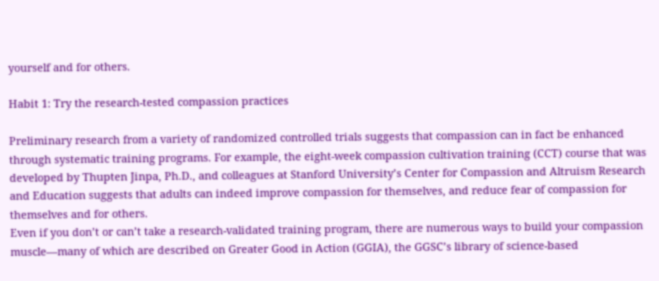yourself and for others.

Habit 1: Try the research-tested compassion practices

Preliminary research from a variety of randomized controlled trials suggests that compassion can in fact be enhanced through systematic training programs. For example, the eight-week compassion cultivation training (CCT) course that was developed by Thupten Jinpa, Ph.D., and colleagues at Stanford University’s Center for Compassion and Altruism Research and Education suggests that adults can indeed improve compassion for themselves, and reduce fear of compassion for themselves and for others.
Even if you don’t or can’t take a research-validated training program, there are numerous ways to build your compassion muscle—many of which are described on Greater Good in Action (GGIA), the GGSC’s library of science-based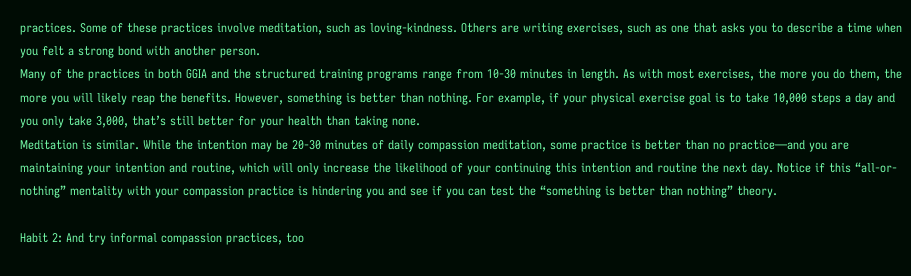practices. Some of these practices involve meditation, such as loving-kindness. Others are writing exercises, such as one that asks you to describe a time when you felt a strong bond with another person.
Many of the practices in both GGIA and the structured training programs range from 10-30 minutes in length. As with most exercises, the more you do them, the more you will likely reap the benefits. However, something is better than nothing. For example, if your physical exercise goal is to take 10,000 steps a day and you only take 3,000, that’s still better for your health than taking none.
Meditation is similar. While the intention may be 20-30 minutes of daily compassion meditation, some practice is better than no practice—and you are maintaining your intention and routine, which will only increase the likelihood of your continuing this intention and routine the next day. Notice if this “all-or-nothing” mentality with your compassion practice is hindering you and see if you can test the “something is better than nothing” theory.

Habit 2: And try informal compassion practices, too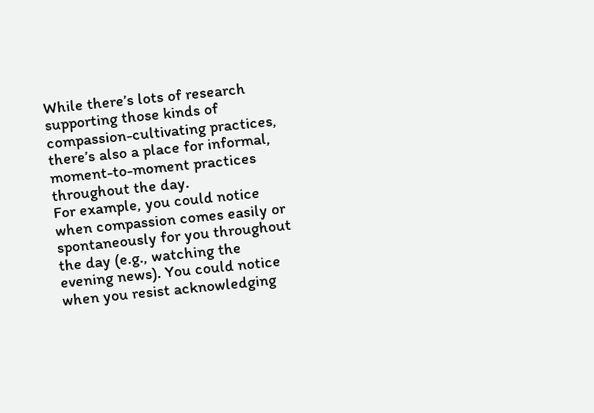While there’s lots of research supporting those kinds of compassion-cultivating practices, there’s also a place for informal, moment-to-moment practices throughout the day.
For example, you could notice when compassion comes easily or spontaneously for you throughout the day (e.g., watching the evening news). You could notice when you resist acknowledging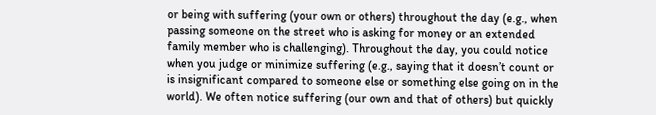or being with suffering (your own or others) throughout the day (e.g., when passing someone on the street who is asking for money or an extended family member who is challenging). Throughout the day, you could notice when you judge or minimize suffering (e.g., saying that it doesn’t count or is insignificant compared to someone else or something else going on in the world). We often notice suffering (our own and that of others) but quickly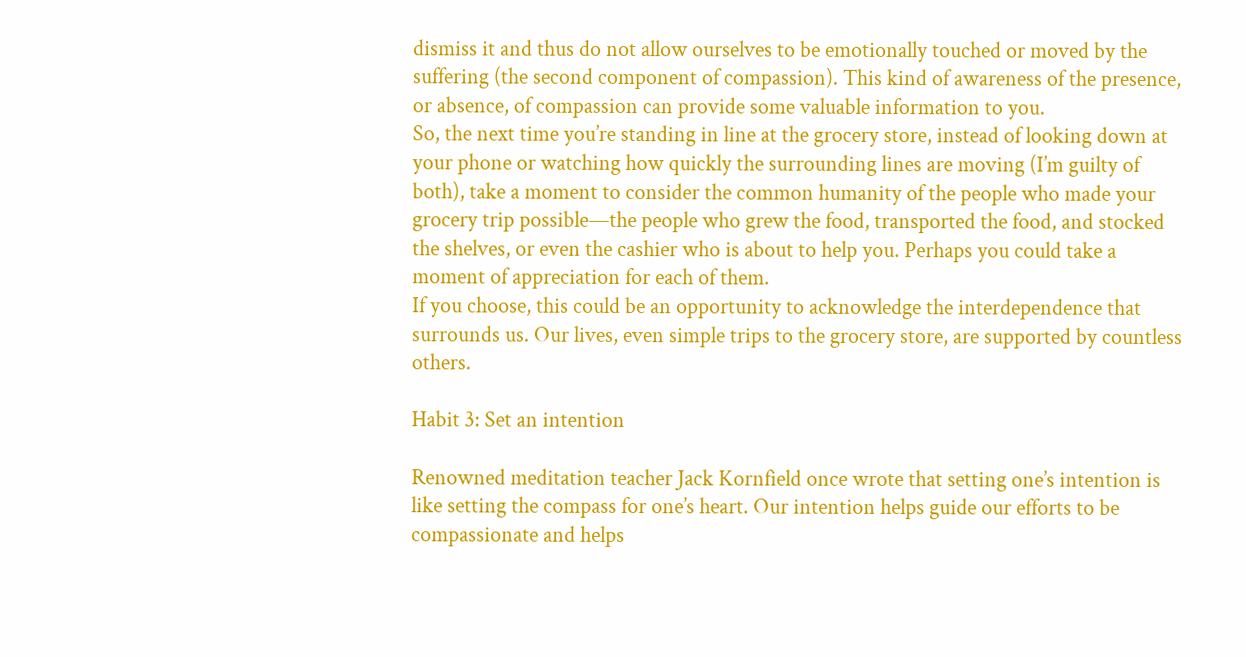dismiss it and thus do not allow ourselves to be emotionally touched or moved by the suffering (the second component of compassion). This kind of awareness of the presence, or absence, of compassion can provide some valuable information to you.
So, the next time you’re standing in line at the grocery store, instead of looking down at your phone or watching how quickly the surrounding lines are moving (I’m guilty of both), take a moment to consider the common humanity of the people who made your grocery trip possible—the people who grew the food, transported the food, and stocked the shelves, or even the cashier who is about to help you. Perhaps you could take a moment of appreciation for each of them.
If you choose, this could be an opportunity to acknowledge the interdependence that surrounds us. Our lives, even simple trips to the grocery store, are supported by countless others.

Habit 3: Set an intention

Renowned meditation teacher Jack Kornfield once wrote that setting one’s intention is like setting the compass for one’s heart. Our intention helps guide our efforts to be compassionate and helps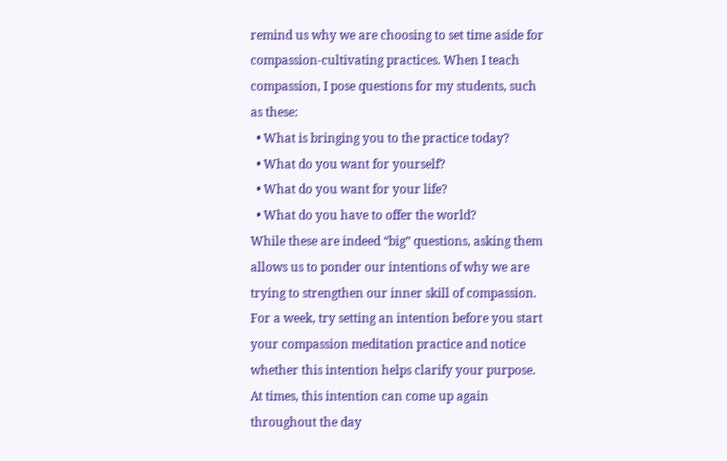remind us why we are choosing to set time aside for compassion-cultivating practices. When I teach compassion, I pose questions for my students, such as these:
  • What is bringing you to the practice today?
  • What do you want for yourself?
  • What do you want for your life?
  • What do you have to offer the world?
While these are indeed “big” questions, asking them allows us to ponder our intentions of why we are trying to strengthen our inner skill of compassion.
For a week, try setting an intention before you start your compassion meditation practice and notice whether this intention helps clarify your purpose. At times, this intention can come up again throughout the day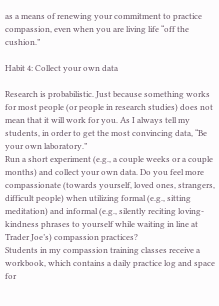as a means of renewing your commitment to practice compassion, even when you are living life “off the cushion.”

Habit 4: Collect your own data

Research is probabilistic. Just because something works for most people (or people in research studies) does not mean that it will work for you. As I always tell my students, in order to get the most convincing data, “Be your own laboratory.”
Run a short experiment (e.g., a couple weeks or a couple months) and collect your own data. Do you feel more compassionate (towards yourself, loved ones, strangers, difficult people) when utilizing formal (e.g., sitting meditation) and informal (e.g., silently reciting loving-kindness phrases to yourself while waiting in line at Trader Joe’s) compassion practices?
Students in my compassion training classes receive a workbook, which contains a daily practice log and space for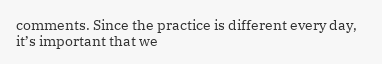comments. Since the practice is different every day, it’s important that we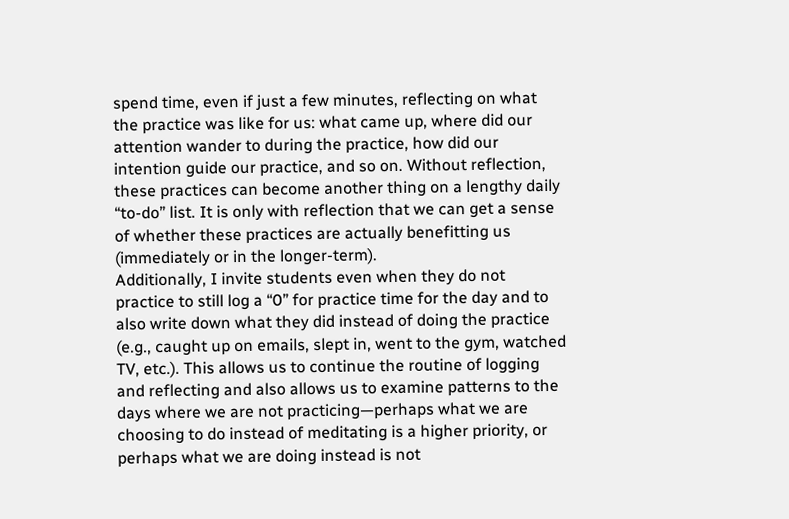spend time, even if just a few minutes, reflecting on what the practice was like for us: what came up, where did our attention wander to during the practice, how did our intention guide our practice, and so on. Without reflection, these practices can become another thing on a lengthy daily “to-do” list. It is only with reflection that we can get a sense of whether these practices are actually benefitting us (immediately or in the longer-term).
Additionally, I invite students even when they do not practice to still log a “0” for practice time for the day and to also write down what they did instead of doing the practice (e.g., caught up on emails, slept in, went to the gym, watched TV, etc.). This allows us to continue the routine of logging and reflecting and also allows us to examine patterns to the days where we are not practicing—perhaps what we are choosing to do instead of meditating is a higher priority, or perhaps what we are doing instead is not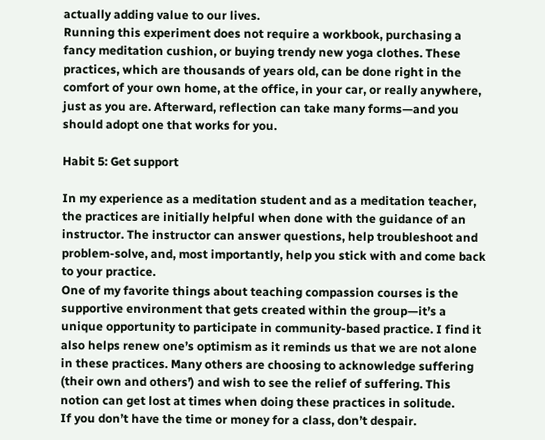actually adding value to our lives.
Running this experiment does not require a workbook, purchasing a fancy meditation cushion, or buying trendy new yoga clothes. These practices, which are thousands of years old, can be done right in the comfort of your own home, at the office, in your car, or really anywhere, just as you are. Afterward, reflection can take many forms—and you should adopt one that works for you.

Habit 5: Get support

In my experience as a meditation student and as a meditation teacher, the practices are initially helpful when done with the guidance of an instructor. The instructor can answer questions, help troubleshoot and problem-solve, and, most importantly, help you stick with and come back to your practice.
One of my favorite things about teaching compassion courses is the supportive environment that gets created within the group—it’s a unique opportunity to participate in community-based practice. I find it also helps renew one’s optimism as it reminds us that we are not alone in these practices. Many others are choosing to acknowledge suffering (their own and others’) and wish to see the relief of suffering. This notion can get lost at times when doing these practices in solitude.
If you don’t have the time or money for a class, don’t despair.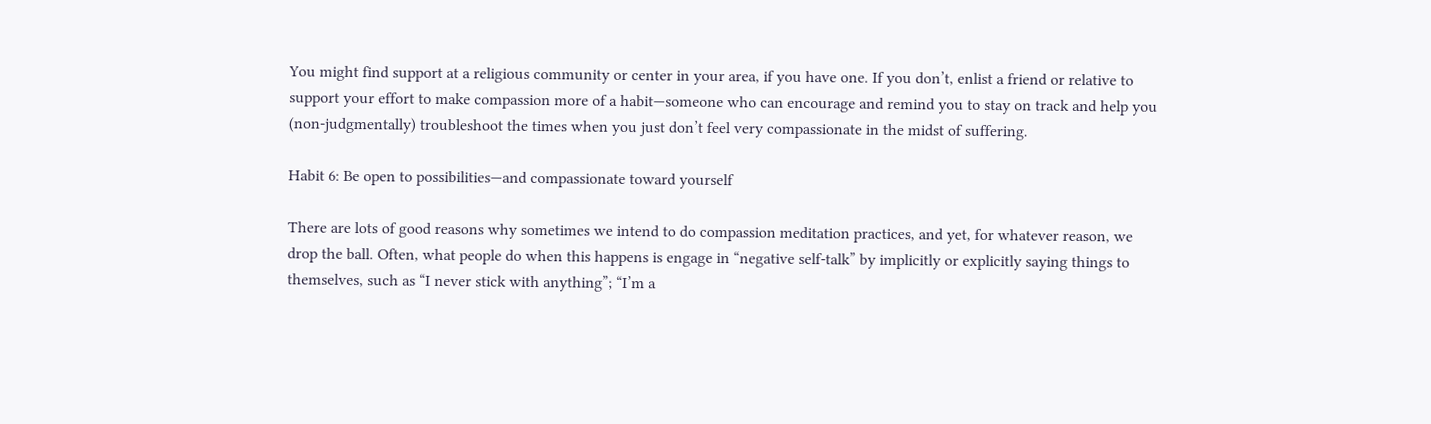You might find support at a religious community or center in your area, if you have one. If you don’t, enlist a friend or relative to support your effort to make compassion more of a habit—someone who can encourage and remind you to stay on track and help you (non-judgmentally) troubleshoot the times when you just don’t feel very compassionate in the midst of suffering.

Habit 6: Be open to possibilities—and compassionate toward yourself

There are lots of good reasons why sometimes we intend to do compassion meditation practices, and yet, for whatever reason, we drop the ball. Often, what people do when this happens is engage in “negative self-talk” by implicitly or explicitly saying things to themselves, such as “I never stick with anything”; “I’m a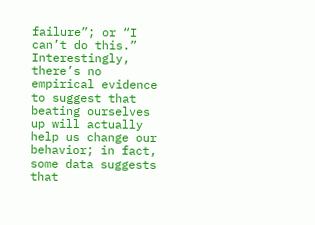failure”; or “I can’t do this.” Interestingly, there’s no empirical evidence to suggest that beating ourselves up will actually help us change our behavior; in fact, some data suggests that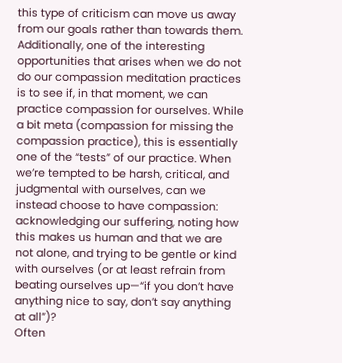this type of criticism can move us away from our goals rather than towards them.
Additionally, one of the interesting opportunities that arises when we do not do our compassion meditation practices is to see if, in that moment, we can practice compassion for ourselves. While a bit meta (compassion for missing the compassion practice), this is essentially one of the “tests” of our practice. When we’re tempted to be harsh, critical, and judgmental with ourselves, can we instead choose to have compassion: acknowledging our suffering, noting how this makes us human and that we are not alone, and trying to be gentle or kind with ourselves (or at least refrain from beating ourselves up—“if you don’t have anything nice to say, don’t say anything at all”)?
Often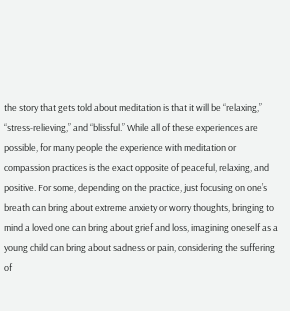the story that gets told about meditation is that it will be “relaxing,” “stress-relieving,” and “blissful.” While all of these experiences are possible, for many people the experience with meditation or compassion practices is the exact opposite of peaceful, relaxing, and positive. For some, depending on the practice, just focusing on one’s breath can bring about extreme anxiety or worry thoughts, bringing to mind a loved one can bring about grief and loss, imagining oneself as a young child can bring about sadness or pain, considering the suffering of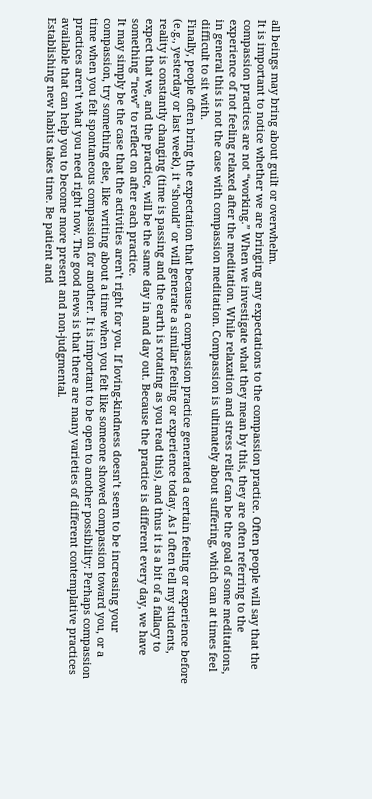all beings may bring about guilt or overwhelm.
It is important to notice whether we are bringing any expectations to the compassion practice. Often people will say that the compassion practices are not “working.” When we investigate what they mean by this, they are often referring to the experience of not feeling relaxed after the meditation. While relaxation and stress relief can be the goal of some meditations, in general this is not the case with compassion meditation. Compassion is ultimately about suffering, which can at times feel difficult to sit with.
Finally, people often bring the expectation that because a compassion practice generated a certain feeling or experience before (e.g., yesterday or last week), it “should” or will generate a similar feeling or experience today. As I often tell my students, reality is constantly changing (time is passing and the earth is rotating as you read this), and thus it is a bit of a fallacy to expect that we, and the practice, will be the same day in and day out. Because the practice is different every day, we have something “new” to reflect on after each practice.
It may simply be the case that the activities aren’t right for you. If loving-kindness doesn’t seem to be increasing your compassion, try something else, like writing about a time when you felt like someone showed compassion toward you, or a time when you felt spontaneous compassion for another. It is important to be open to another possibility: Perhaps compassion practices aren’t what you need right now. The good news is that there are many varieties of different contemplative practices available that can help you to become more present and non-judgmental.
Establishing new habits takes time. Be patient and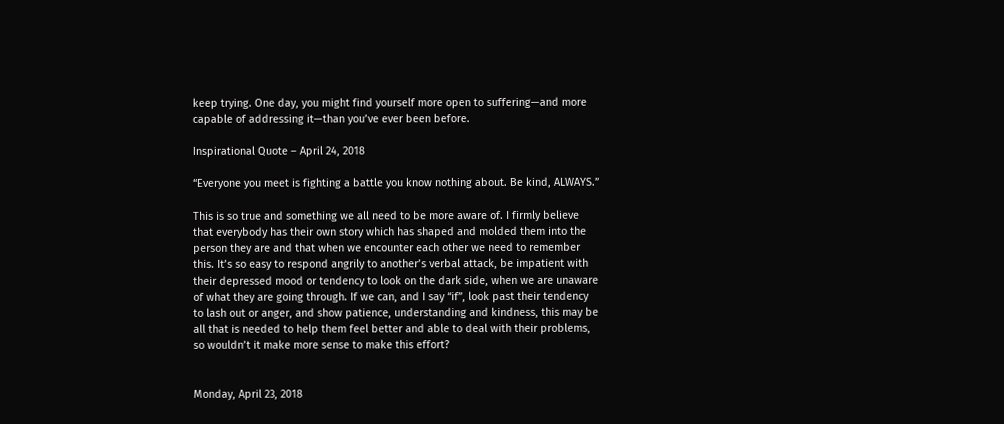keep trying. One day, you might find yourself more open to suffering—and more capable of addressing it—than you’ve ever been before.

Inspirational Quote – April 24, 2018

“Everyone you meet is fighting a battle you know nothing about. Be kind, ALWAYS.”

This is so true and something we all need to be more aware of. I firmly believe that everybody has their own story which has shaped and molded them into the person they are and that when we encounter each other we need to remember this. It’s so easy to respond angrily to another’s verbal attack, be impatient with their depressed mood or tendency to look on the dark side, when we are unaware of what they are going through. If we can, and I say “if”, look past their tendency to lash out or anger, and show patience, understanding and kindness, this may be all that is needed to help them feel better and able to deal with their problems, so wouldn’t it make more sense to make this effort?


Monday, April 23, 2018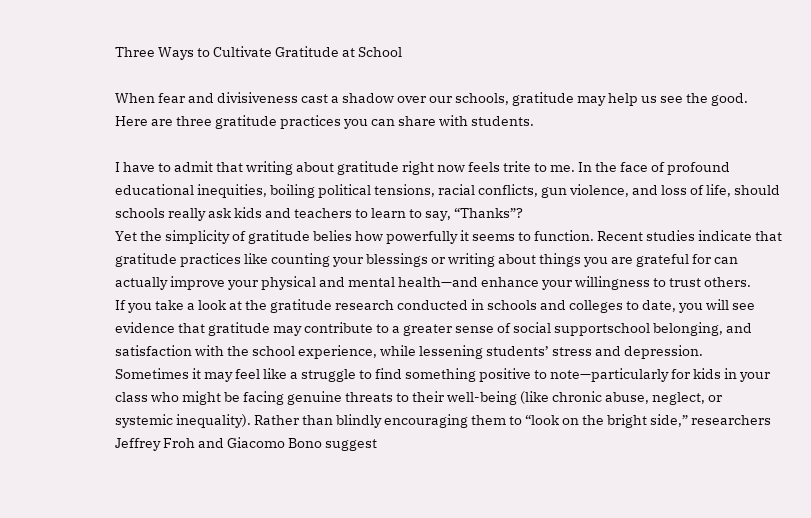Three Ways to Cultivate Gratitude at School

When fear and divisiveness cast a shadow over our schools, gratitude may help us see the good. Here are three gratitude practices you can share with students.

I have to admit that writing about gratitude right now feels trite to me. In the face of profound educational inequities, boiling political tensions, racial conflicts, gun violence, and loss of life, should schools really ask kids and teachers to learn to say, “Thanks”?
Yet the simplicity of gratitude belies how powerfully it seems to function. Recent studies indicate that gratitude practices like counting your blessings or writing about things you are grateful for can actually improve your physical and mental health—and enhance your willingness to trust others.
If you take a look at the gratitude research conducted in schools and colleges to date, you will see evidence that gratitude may contribute to a greater sense of social supportschool belonging, and satisfaction with the school experience, while lessening students’ stress and depression.
Sometimes it may feel like a struggle to find something positive to note—particularly for kids in your class who might be facing genuine threats to their well-being (like chronic abuse, neglect, or systemic inequality). Rather than blindly encouraging them to “look on the bright side,” researchers Jeffrey Froh and Giacomo Bono suggest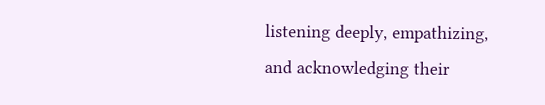listening deeply, empathizing, and acknowledging their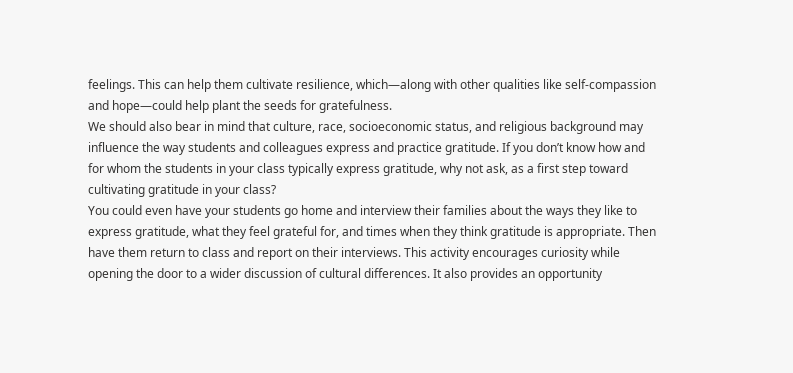feelings. This can help them cultivate resilience, which—along with other qualities like self-compassion and hope—could help plant the seeds for gratefulness.
We should also bear in mind that culture, race, socioeconomic status, and religious background may influence the way students and colleagues express and practice gratitude. If you don’t know how and for whom the students in your class typically express gratitude, why not ask, as a first step toward cultivating gratitude in your class?
You could even have your students go home and interview their families about the ways they like to express gratitude, what they feel grateful for, and times when they think gratitude is appropriate. Then have them return to class and report on their interviews. This activity encourages curiosity while opening the door to a wider discussion of cultural differences. It also provides an opportunity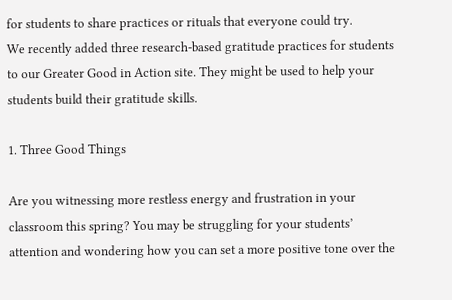for students to share practices or rituals that everyone could try.
We recently added three research-based gratitude practices for students to our Greater Good in Action site. They might be used to help your students build their gratitude skills.

1. Three Good Things

Are you witnessing more restless energy and frustration in your classroom this spring? You may be struggling for your students’ attention and wondering how you can set a more positive tone over the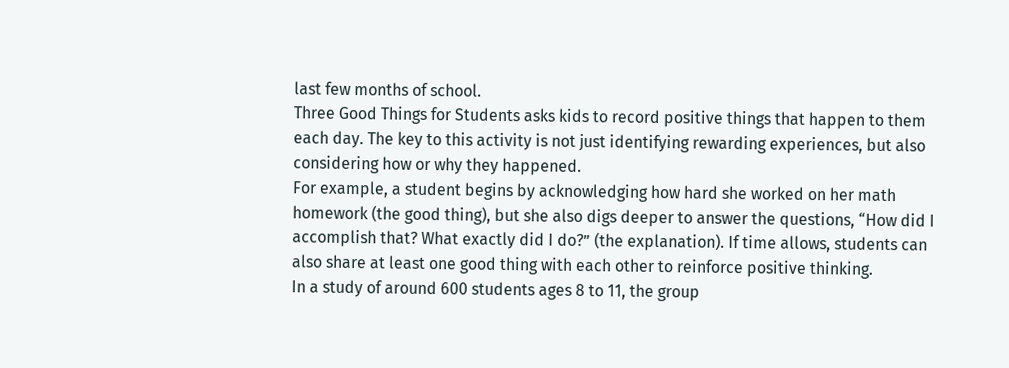last few months of school.
Three Good Things for Students asks kids to record positive things that happen to them each day. The key to this activity is not just identifying rewarding experiences, but also considering how or why they happened.
For example, a student begins by acknowledging how hard she worked on her math homework (the good thing), but she also digs deeper to answer the questions, “How did I accomplish that? What exactly did I do?” (the explanation). If time allows, students can also share at least one good thing with each other to reinforce positive thinking.
In a study of around 600 students ages 8 to 11, the group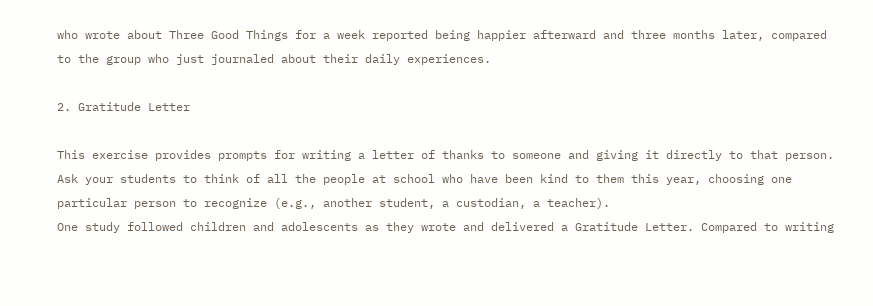who wrote about Three Good Things for a week reported being happier afterward and three months later, compared to the group who just journaled about their daily experiences.

2. Gratitude Letter

This exercise provides prompts for writing a letter of thanks to someone and giving it directly to that person. Ask your students to think of all the people at school who have been kind to them this year, choosing one particular person to recognize (e.g., another student, a custodian, a teacher).
One study followed children and adolescents as they wrote and delivered a Gratitude Letter. Compared to writing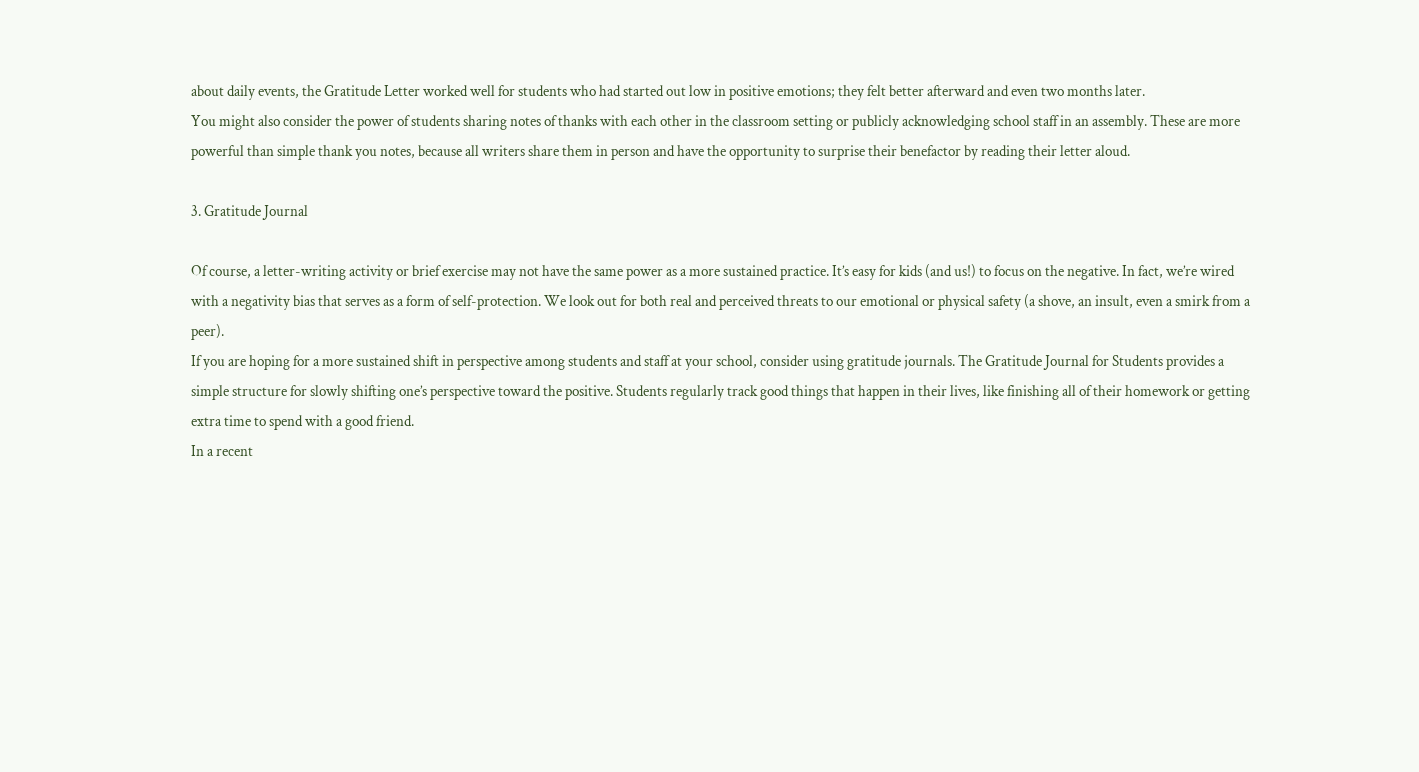about daily events, the Gratitude Letter worked well for students who had started out low in positive emotions; they felt better afterward and even two months later.
You might also consider the power of students sharing notes of thanks with each other in the classroom setting or publicly acknowledging school staff in an assembly. These are more powerful than simple thank you notes, because all writers share them in person and have the opportunity to surprise their benefactor by reading their letter aloud.

3. Gratitude Journal

Of course, a letter-writing activity or brief exercise may not have the same power as a more sustained practice. It’s easy for kids (and us!) to focus on the negative. In fact, we’re wired with a negativity bias that serves as a form of self-protection. We look out for both real and perceived threats to our emotional or physical safety (a shove, an insult, even a smirk from a peer).
If you are hoping for a more sustained shift in perspective among students and staff at your school, consider using gratitude journals. The Gratitude Journal for Students provides a simple structure for slowly shifting one’s perspective toward the positive. Students regularly track good things that happen in their lives, like finishing all of their homework or getting extra time to spend with a good friend.
In a recent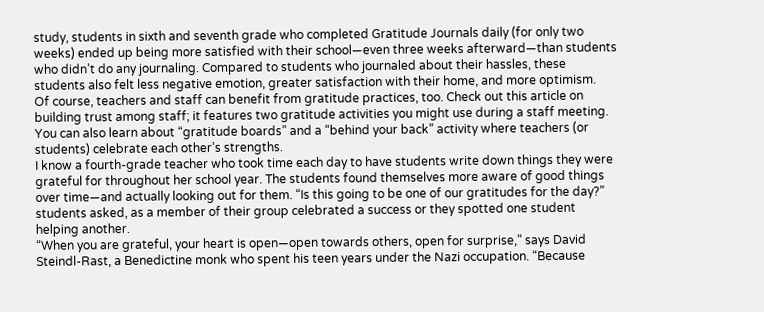study, students in sixth and seventh grade who completed Gratitude Journals daily (for only two weeks) ended up being more satisfied with their school—even three weeks afterward—than students who didn’t do any journaling. Compared to students who journaled about their hassles, these students also felt less negative emotion, greater satisfaction with their home, and more optimism.
Of course, teachers and staff can benefit from gratitude practices, too. Check out this article on building trust among staff; it features two gratitude activities you might use during a staff meeting. You can also learn about “gratitude boards” and a “behind your back” activity where teachers (or students) celebrate each other’s strengths.
I know a fourth-grade teacher who took time each day to have students write down things they were grateful for throughout her school year. The students found themselves more aware of good things over time—and actually looking out for them. “Is this going to be one of our gratitudes for the day?” students asked, as a member of their group celebrated a success or they spotted one student helping another.
“When you are grateful, your heart is open—open towards others, open for surprise,” says David Steindl-Rast, a Benedictine monk who spent his teen years under the Nazi occupation. “Because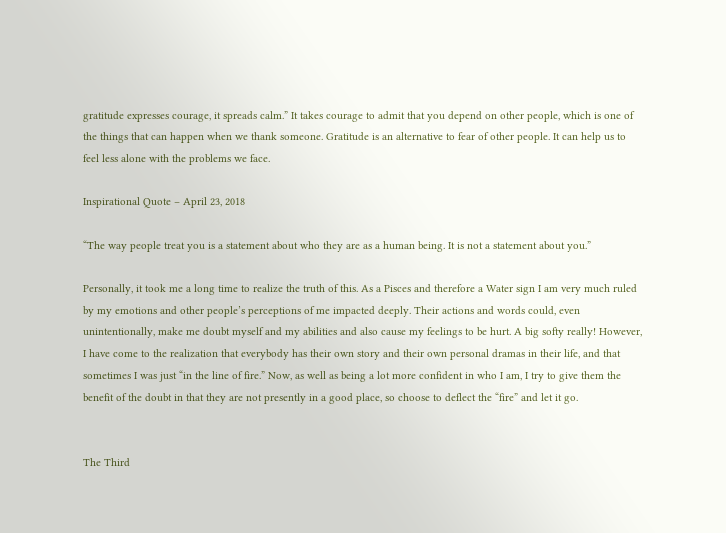gratitude expresses courage, it spreads calm.” It takes courage to admit that you depend on other people, which is one of the things that can happen when we thank someone. Gratitude is an alternative to fear of other people. It can help us to feel less alone with the problems we face.

Inspirational Quote – April 23, 2018

“The way people treat you is a statement about who they are as a human being. It is not a statement about you.”

Personally, it took me a long time to realize the truth of this. As a Pisces and therefore a Water sign I am very much ruled by my emotions and other people’s perceptions of me impacted deeply. Their actions and words could, even unintentionally, make me doubt myself and my abilities and also cause my feelings to be hurt. A big softy really! However, I have come to the realization that everybody has their own story and their own personal dramas in their life, and that sometimes I was just “in the line of fire.” Now, as well as being a lot more confident in who I am, I try to give them the benefit of the doubt in that they are not presently in a good place, so choose to deflect the “fire” and let it go.


The Third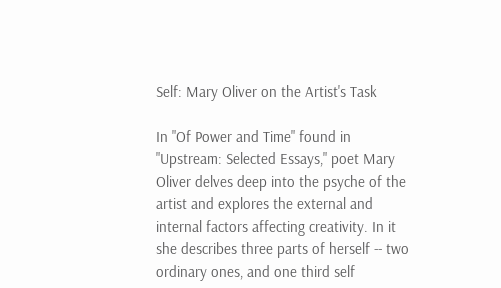Self: Mary Oliver on the Artist's Task

In "Of Power and Time" found in "Upstream: Selected Essays," poet Mary Oliver delves deep into the psyche of the artist and explores the external and internal factors affecting creativity. In it she describes three parts of herself -- two ordinary ones, and one third self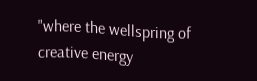"where the wellspring of creative energy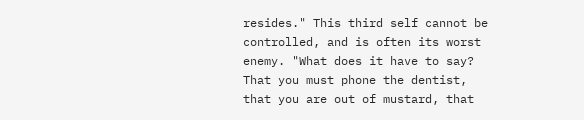resides." This third self cannot be controlled, and is often its worst enemy. "What does it have to say? That you must phone the dentist, that you are out of mustard, that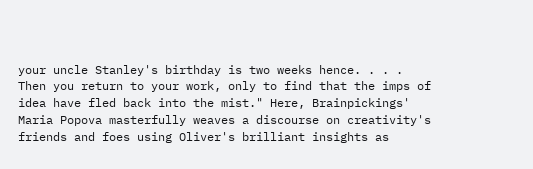your uncle Stanley's birthday is two weeks hence. . . . Then you return to your work, only to find that the imps of idea have fled back into the mist." Here, Brainpickings' Maria Popova masterfully weaves a discourse on creativity's friends and foes using Oliver's brilliant insights as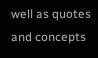well as quotes and concepts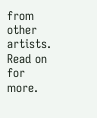from other artists. Read on for more.